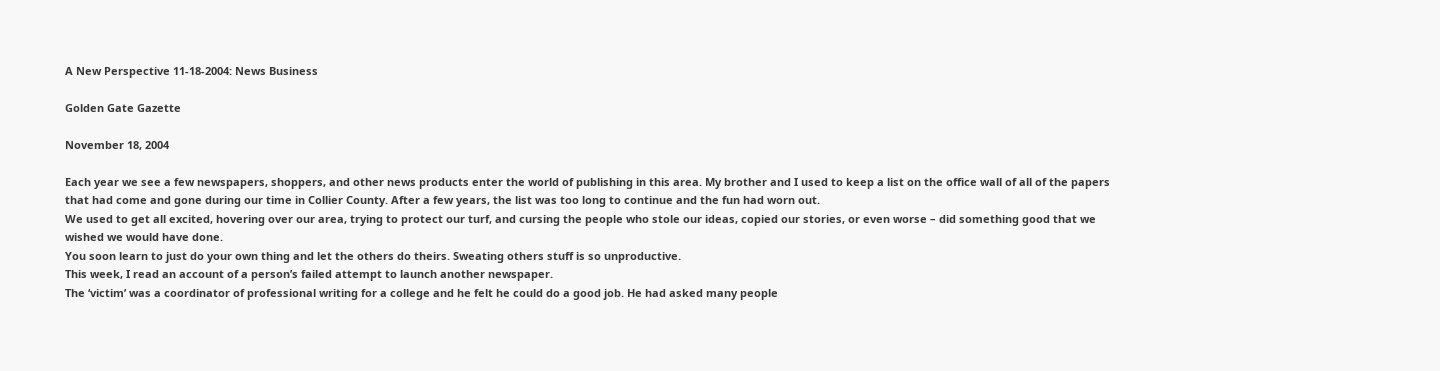A New Perspective 11-18-2004: News Business

Golden Gate Gazette

November 18, 2004

Each year we see a few newspapers, shoppers, and other news products enter the world of publishing in this area. My brother and I used to keep a list on the office wall of all of the papers that had come and gone during our time in Collier County. After a few years, the list was too long to continue and the fun had worn out.
We used to get all excited, hovering over our area, trying to protect our turf, and cursing the people who stole our ideas, copied our stories, or even worse – did something good that we wished we would have done.
You soon learn to just do your own thing and let the others do theirs. Sweating others stuff is so unproductive.
This week, I read an account of a person’s failed attempt to launch another newspaper.
The ‘victim’ was a coordinator of professional writing for a college and he felt he could do a good job. He had asked many people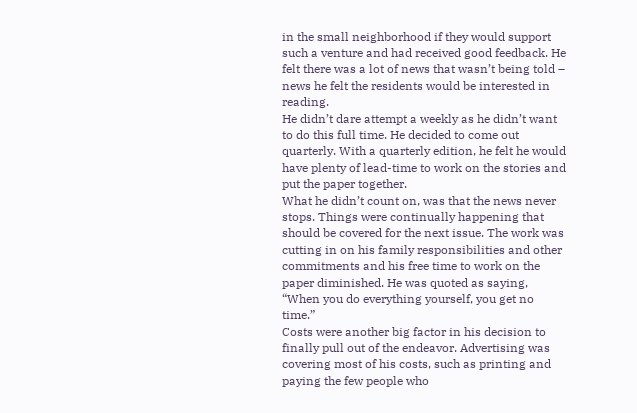in the small neighborhood if they would support such a venture and had received good feedback. He felt there was a lot of news that wasn’t being told – news he felt the residents would be interested in reading.
He didn’t dare attempt a weekly as he didn’t want to do this full time. He decided to come out quarterly. With a quarterly edition, he felt he would have plenty of lead-time to work on the stories and put the paper together.
What he didn’t count on, was that the news never stops. Things were continually happening that should be covered for the next issue. The work was cutting in on his family responsibilities and other commitments and his free time to work on the paper diminished. He was quoted as saying, “When you do everything yourself, you get no time.”
Costs were another big factor in his decision to finally pull out of the endeavor. Advertising was covering most of his costs, such as printing and paying the few people who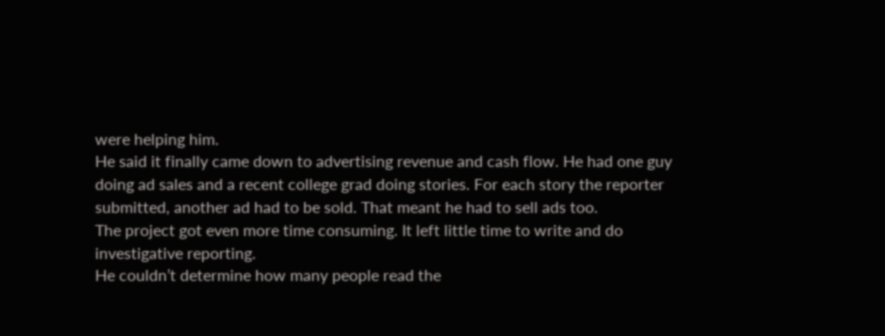were helping him.
He said it finally came down to advertising revenue and cash flow. He had one guy doing ad sales and a recent college grad doing stories. For each story the reporter submitted, another ad had to be sold. That meant he had to sell ads too.
The project got even more time consuming. It left little time to write and do investigative reporting.
He couldn’t determine how many people read the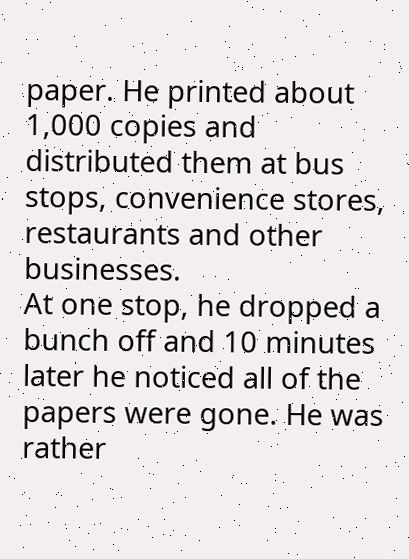paper. He printed about 1,000 copies and distributed them at bus stops, convenience stores, restaurants and other businesses.
At one stop, he dropped a bunch off and 10 minutes later he noticed all of the papers were gone. He was rather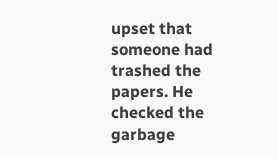upset that someone had trashed the papers. He checked the garbage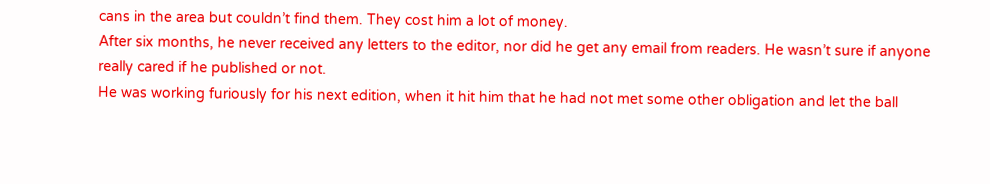cans in the area but couldn’t find them. They cost him a lot of money.
After six months, he never received any letters to the editor, nor did he get any email from readers. He wasn’t sure if anyone really cared if he published or not.
He was working furiously for his next edition, when it hit him that he had not met some other obligation and let the ball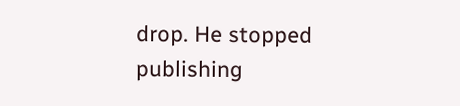drop. He stopped publishing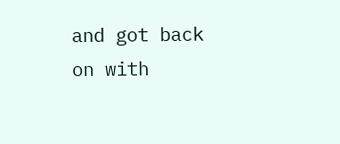and got back on with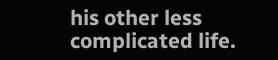his other less complicated life.